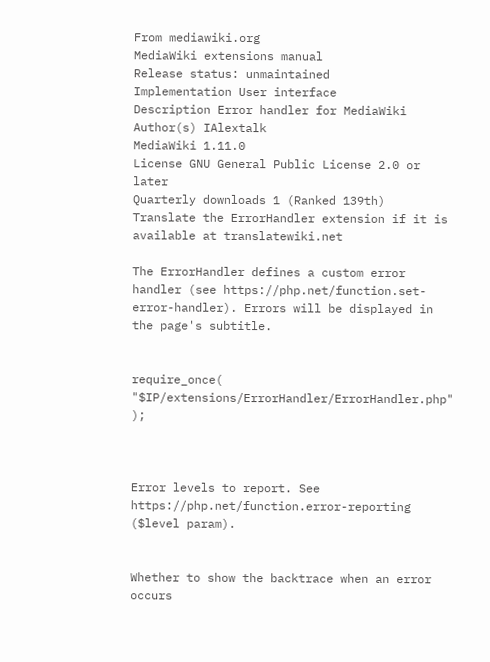From mediawiki.org
MediaWiki extensions manual
Release status: unmaintained
Implementation User interface
Description Error handler for MediaWiki
Author(s) IAlextalk
MediaWiki 1.11.0
License GNU General Public License 2.0 or later
Quarterly downloads 1 (Ranked 139th)
Translate the ErrorHandler extension if it is available at translatewiki.net

The ErrorHandler defines a custom error handler (see https://php.net/function.set-error-handler). Errors will be displayed in the page's subtitle.


require_once( "$IP/extensions/ErrorHandler/ErrorHandler.php" );



Error levels to report. See https://php.net/function.error-reporting ($level param).


Whether to show the backtrace when an error occurs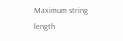Maximum string length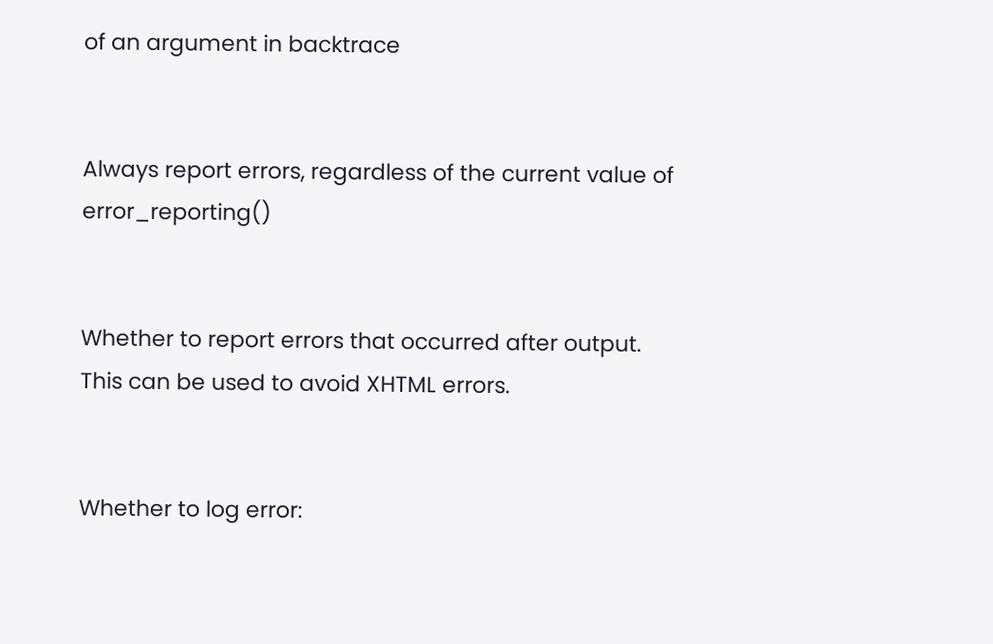of an argument in backtrace


Always report errors, regardless of the current value of error_reporting()


Whether to report errors that occurred after output. This can be used to avoid XHTML errors.


Whether to log error: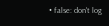• false: don't log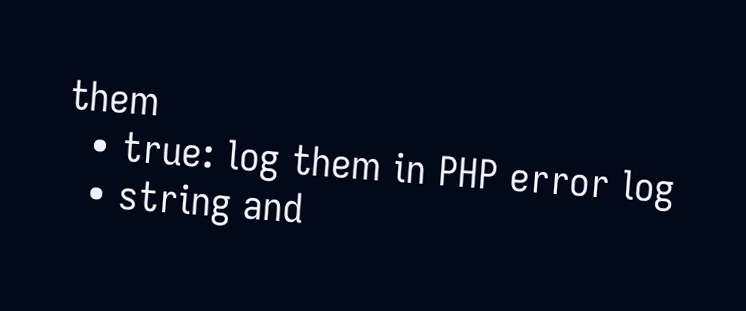them
  • true: log them in PHP error log
  • string and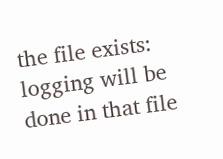the file exists: logging will be done in that file